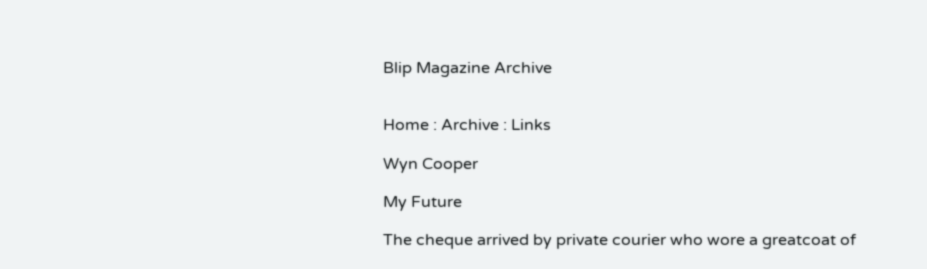Blip Magazine Archive


Home : Archive : Links

Wyn Cooper

My Future

The cheque arrived by private courier who wore a greatcoat of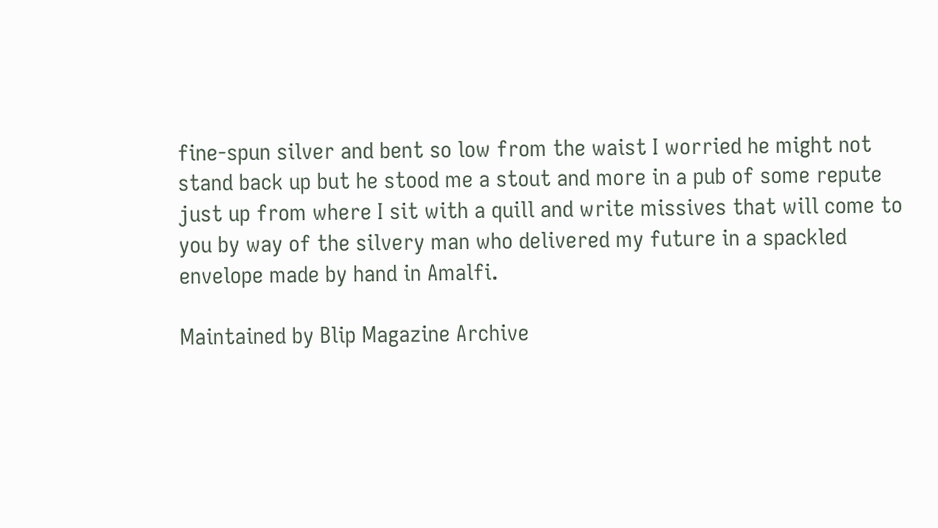fine-spun silver and bent so low from the waist I worried he might not stand back up but he stood me a stout and more in a pub of some repute just up from where I sit with a quill and write missives that will come to you by way of the silvery man who delivered my future in a spackled envelope made by hand in Amalfi.

Maintained by Blip Magazine Archive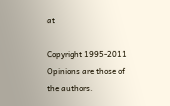at

Copyright 1995-2011
Opinions are those of the authors.